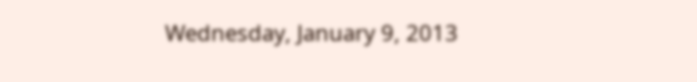Wednesday, January 9, 2013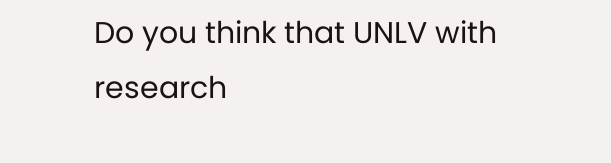Do you think that UNLV with research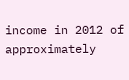income in 2012 of approximately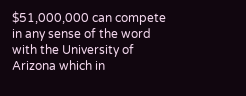$51,000,000 can compete in any sense of the word with the University of Arizona which in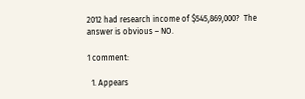2012 had research income of $545,869,000?  The answer is obvious – NO.

1 comment:

  1. Appears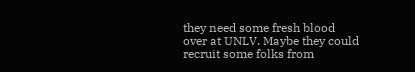they need some fresh blood over at UNLV. Maybe they could recruit some folks from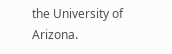the University of Arizona.